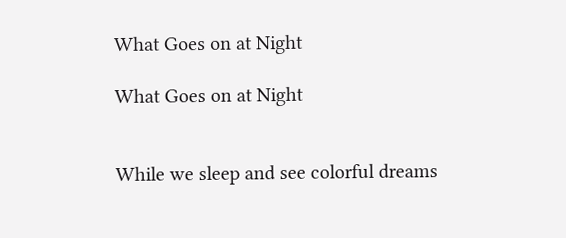What Goes on at Night

What Goes on at Night


While we sleep and see colorful dreams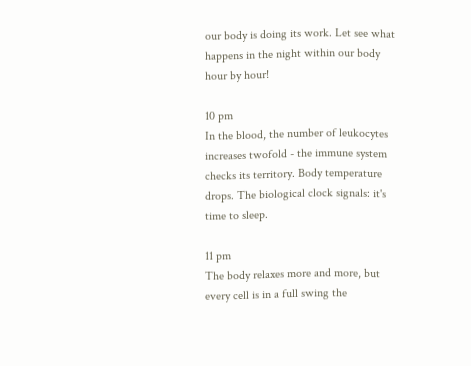our body is doing its work. Let see what happens in the night within our body hour by hour!

10 pm
In the blood, the number of leukocytes increases twofold - the immune system checks its territory. Body temperature drops. The biological clock signals: it's time to sleep.

11 pm
The body relaxes more and more, but every cell is in a full swing the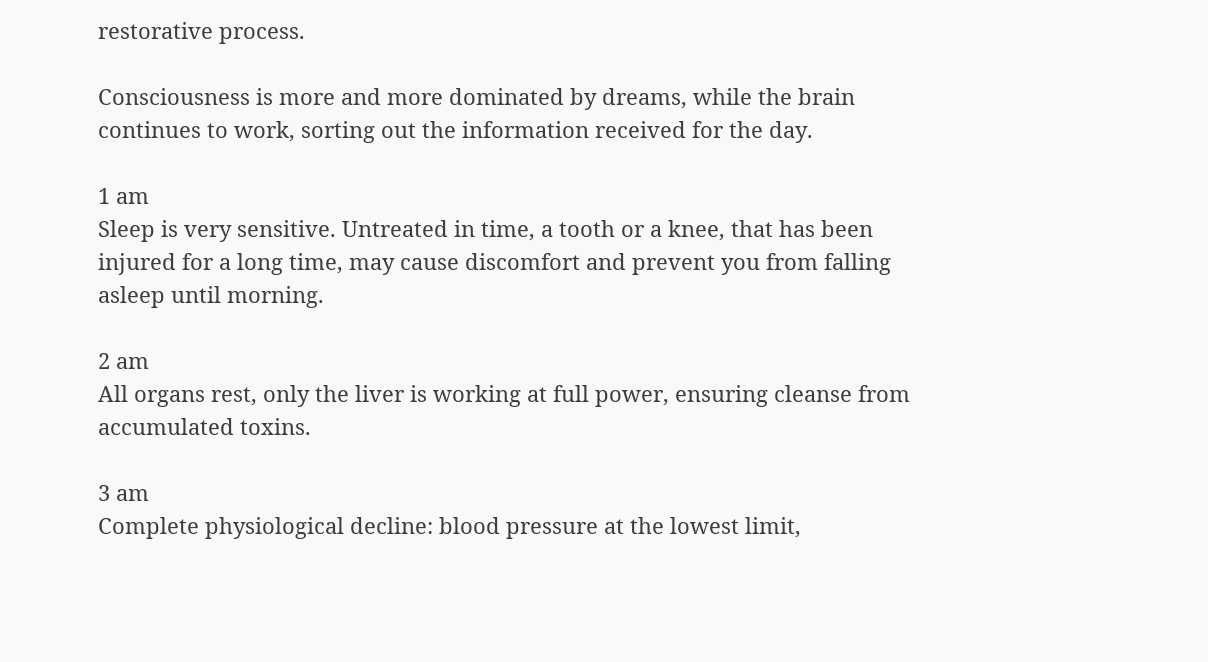restorative process.

Consciousness is more and more dominated by dreams, while the brain continues to work, sorting out the information received for the day.

1 am
Sleep is very sensitive. Untreated in time, a tooth or a knee, that has been injured for a long time, may cause discomfort and prevent you from falling asleep until morning.

2 am
All organs rest, only the liver is working at full power, ensuring cleanse from accumulated toxins.

3 am
Complete physiological decline: blood pressure at the lowest limit,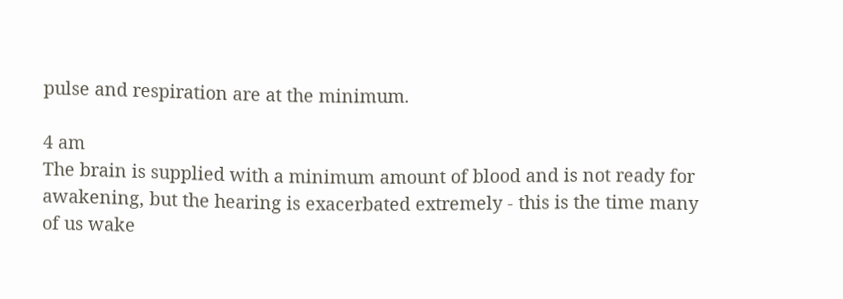pulse and respiration are at the minimum.

4 am
The brain is supplied with a minimum amount of blood and is not ready for awakening, but the hearing is exacerbated extremely - this is the time many of us wake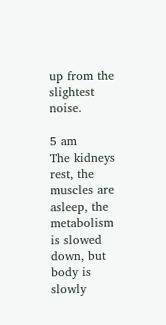up from the slightest noise.

5 am
The kidneys rest, the muscles are asleep, the metabolism is slowed down, but body is slowly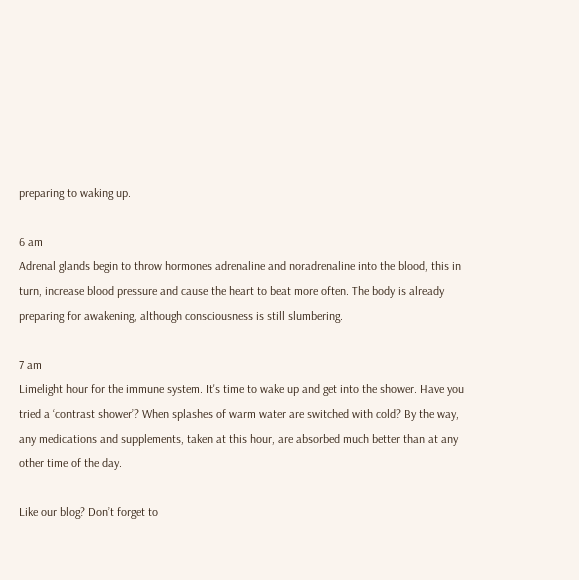preparing to waking up.

6 am
Adrenal glands begin to throw hormones adrenaline and noradrenaline into the blood, this in turn, increase blood pressure and cause the heart to beat more often. The body is already preparing for awakening, although consciousness is still slumbering.

7 am
Limelight hour for the immune system. It's time to wake up and get into the shower. Have you tried a ‘contrast shower’? When splashes of warm water are switched with cold? By the way, any medications and supplements, taken at this hour, are absorbed much better than at any other time of the day.

Like our blog? Don’t forget to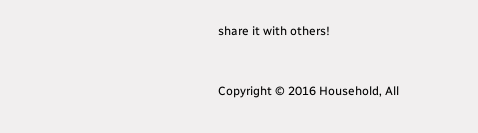share it with others!


Copyright © 2016 Household, All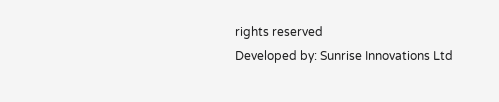rights reserved
Developed by: Sunrise Innovations Ltd